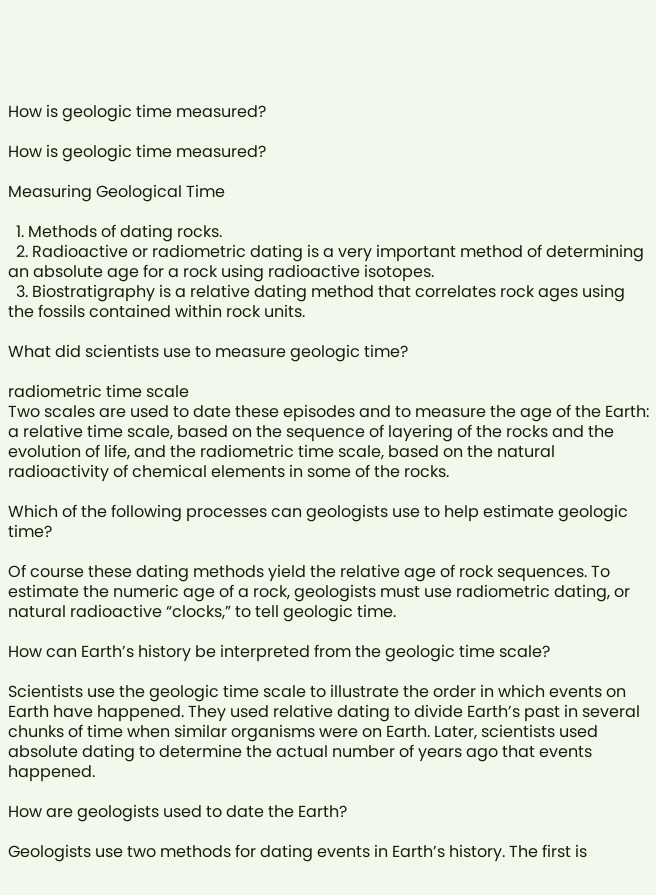How is geologic time measured?

How is geologic time measured?

Measuring Geological Time

  1. Methods of dating rocks.
  2. Radioactive or radiometric dating is a very important method of determining an absolute age for a rock using radioactive isotopes.
  3. Biostratigraphy is a relative dating method that correlates rock ages using the fossils contained within rock units.

What did scientists use to measure geologic time?

radiometric time scale
Two scales are used to date these episodes and to measure the age of the Earth: a relative time scale, based on the sequence of layering of the rocks and the evolution of life, and the radiometric time scale, based on the natural radioactivity of chemical elements in some of the rocks.

Which of the following processes can geologists use to help estimate geologic time?

Of course these dating methods yield the relative age of rock sequences. To estimate the numeric age of a rock, geologists must use radiometric dating, or natural radioactive “clocks,” to tell geologic time.

How can Earth’s history be interpreted from the geologic time scale?

Scientists use the geologic time scale to illustrate the order in which events on Earth have happened. They used relative dating to divide Earth’s past in several chunks of time when similar organisms were on Earth. Later, scientists used absolute dating to determine the actual number of years ago that events happened.

How are geologists used to date the Earth?

Geologists use two methods for dating events in Earth’s history. The first is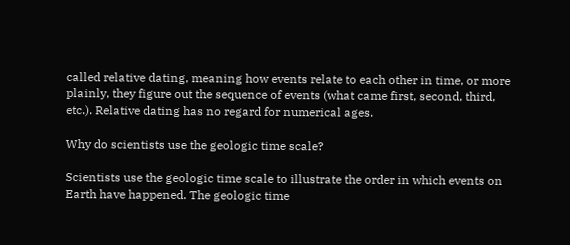called relative dating, meaning how events relate to each other in time, or more plainly, they figure out the sequence of events (what came first, second, third, etc.). Relative dating has no regard for numerical ages.

Why do scientists use the geologic time scale?

Scientists use the geologic time scale to illustrate the order in which events on Earth have happened. The geologic time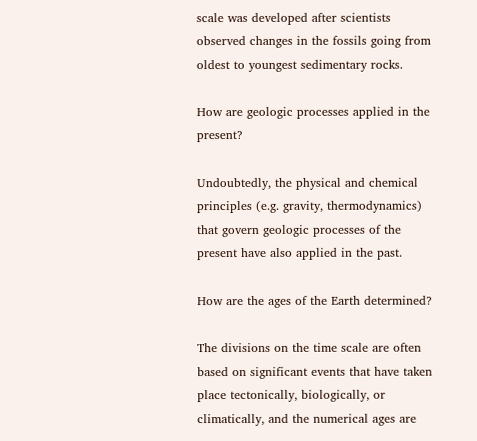scale was developed after scientists observed changes in the fossils going from oldest to youngest sedimentary rocks.

How are geologic processes applied in the present?

Undoubtedly, the physical and chemical principles (e.g. gravity, thermodynamics) that govern geologic processes of the present have also applied in the past.

How are the ages of the Earth determined?

The divisions on the time scale are often based on significant events that have taken place tectonically, biologically, or climatically, and the numerical ages are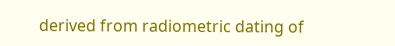derived from radiometric dating of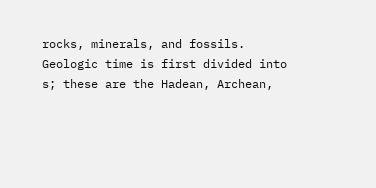rocks, minerals, and fossils. Geologic time is first divided into s; these are the Hadean, Archean,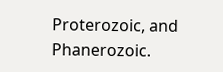Proterozoic, and Phanerozoic.